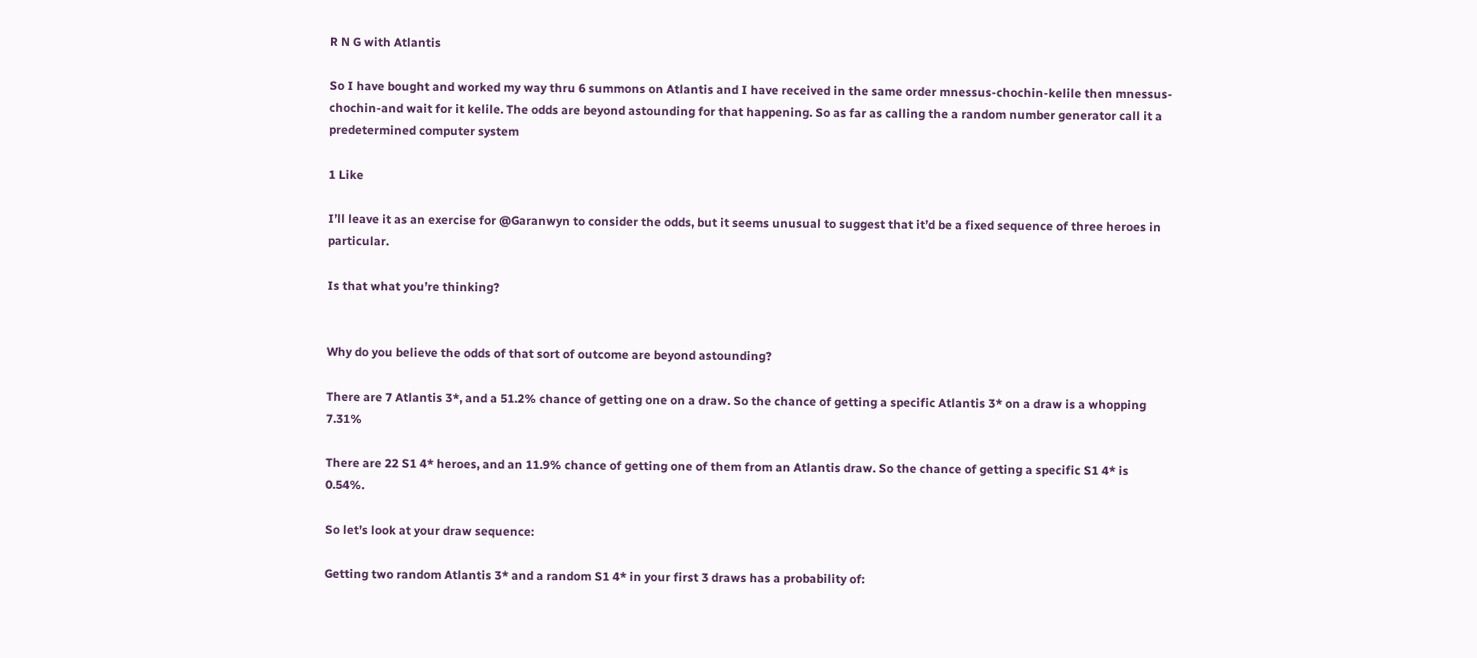R N G with Atlantis

So I have bought and worked my way thru 6 summons on Atlantis and I have received in the same order mnessus-chochin-kelile then mnessus-chochin-and wait for it kelile. The odds are beyond astounding for that happening. So as far as calling the a random number generator call it a predetermined computer system

1 Like

I’ll leave it as an exercise for @Garanwyn to consider the odds, but it seems unusual to suggest that it’d be a fixed sequence of three heroes in particular.

Is that what you’re thinking?


Why do you believe the odds of that sort of outcome are beyond astounding?

There are 7 Atlantis 3*, and a 51.2% chance of getting one on a draw. So the chance of getting a specific Atlantis 3* on a draw is a whopping 7.31%

There are 22 S1 4* heroes, and an 11.9% chance of getting one of them from an Atlantis draw. So the chance of getting a specific S1 4* is 0.54%.

So let’s look at your draw sequence:

Getting two random Atlantis 3* and a random S1 4* in your first 3 draws has a probability of: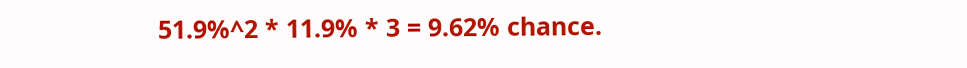51.9%^2 * 11.9% * 3 = 9.62% chance.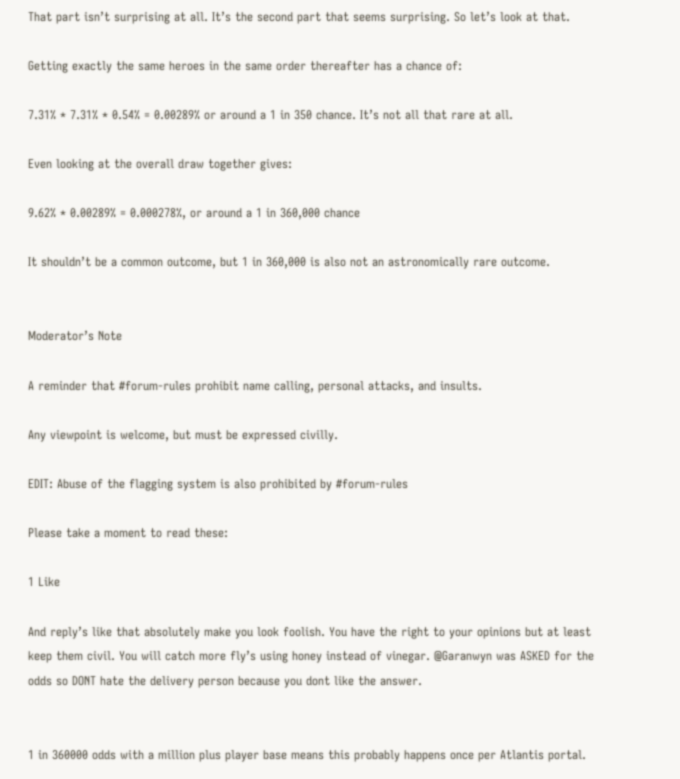That part isn’t surprising at all. It’s the second part that seems surprising. So let’s look at that.

Getting exactly the same heroes in the same order thereafter has a chance of:

7.31% * 7.31% * 0.54% = 0.00289% or around a 1 in 350 chance. It’s not all that rare at all.

Even looking at the overall draw together gives:

9.62% * 0.00289% = 0.000278%, or around a 1 in 360,000 chance

It shouldn’t be a common outcome, but 1 in 360,000 is also not an astronomically rare outcome.


Moderator’s Note

A reminder that #forum-rules prohibit name calling, personal attacks, and insults.

Any viewpoint is welcome, but must be expressed civilly.

EDIT: Abuse of the flagging system is also prohibited by #forum-rules

Please take a moment to read these:

1 Like

And reply’s like that absolutely make you look foolish. You have the right to your opinions but at least keep them civil. You will catch more fly’s using honey instead of vinegar. @Garanwyn was ASKED for the odds so DONT hate the delivery person because you dont like the answer.


1 in 360000 odds with a million plus player base means this probably happens once per Atlantis portal.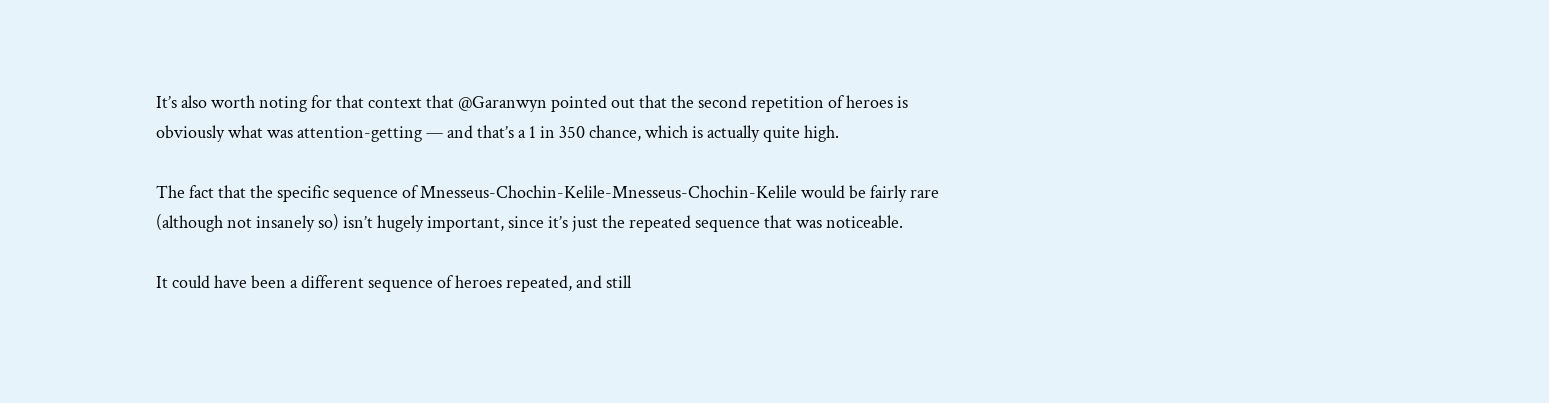It’s also worth noting for that context that @Garanwyn pointed out that the second repetition of heroes is obviously what was attention-getting — and that’s a 1 in 350 chance, which is actually quite high.

The fact that the specific sequence of Mnesseus-Chochin-Kelile-Mnesseus-Chochin-Kelile would be fairly rare (although not insanely so) isn’t hugely important, since it’s just the repeated sequence that was noticeable.

It could have been a different sequence of heroes repeated, and still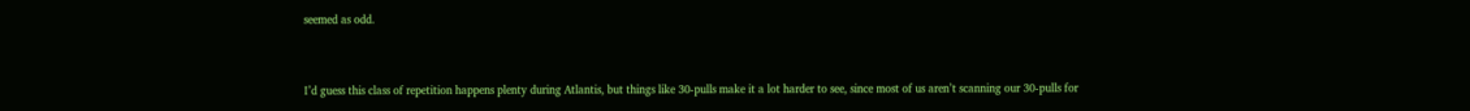seemed as odd.


I’d guess this class of repetition happens plenty during Atlantis, but things like 30-pulls make it a lot harder to see, since most of us aren’t scanning our 30-pulls for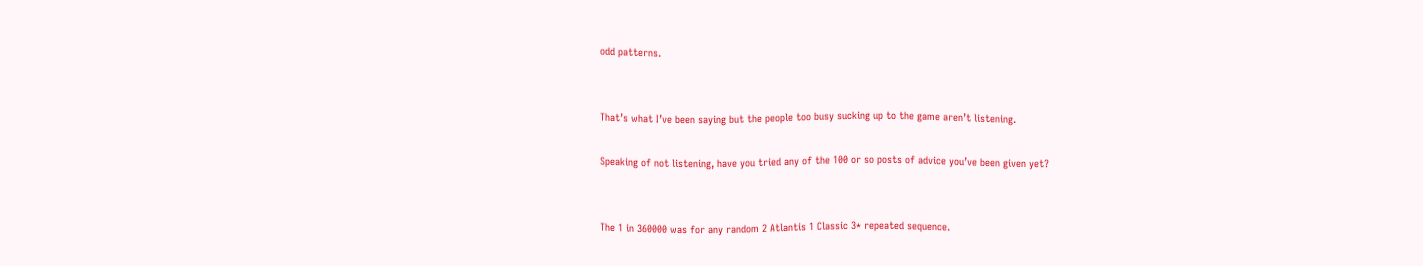odd patterns.


That’s what I’ve been saying but the people too busy sucking up to the game aren’t listening.

Speaking of not listening, have you tried any of the 100 or so posts of advice you’ve been given yet?


The 1 in 360000 was for any random 2 Atlantis 1 Classic 3* repeated sequence.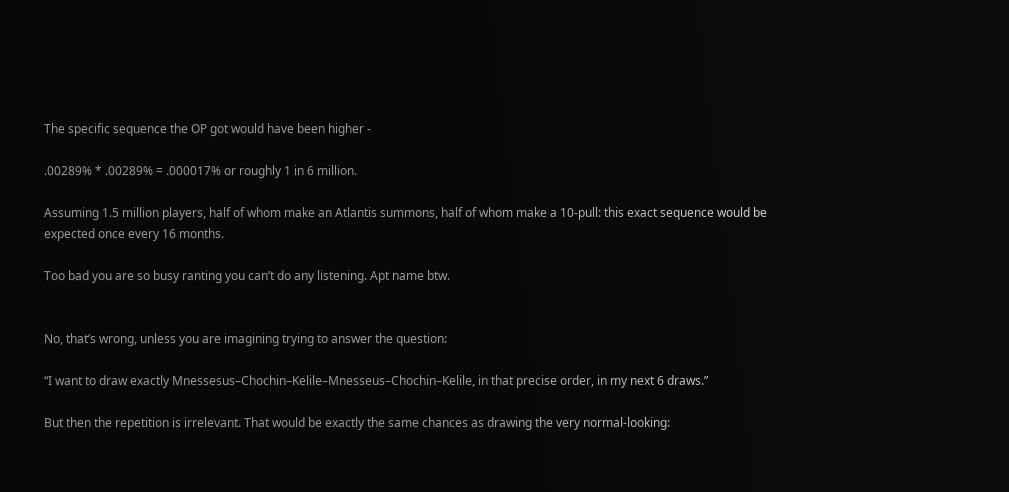The specific sequence the OP got would have been higher -

.00289% * .00289% = .000017% or roughly 1 in 6 million.

Assuming 1.5 million players, half of whom make an Atlantis summons, half of whom make a 10-pull: this exact sequence would be expected once every 16 months.

Too bad you are so busy ranting you can’t do any listening. Apt name btw.


No, that’s wrong, unless you are imagining trying to answer the question:

“I want to draw exactly Mnessesus–Chochin–Kelile–Mnesseus–Chochin–Kelile, in that precise order, in my next 6 draws.”

But then the repetition is irrelevant. That would be exactly the same chances as drawing the very normal-looking: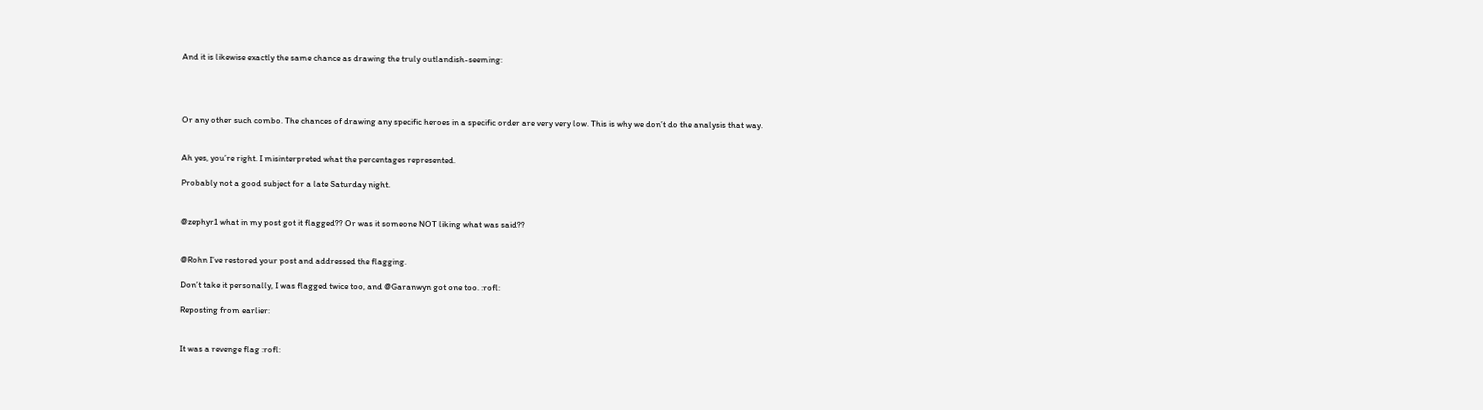And it is likewise exactly the same chance as drawing the truly outlandish-seeming:




Or any other such combo. The chances of drawing any specific heroes in a specific order are very very low. This is why we don’t do the analysis that way.


Ah yes, you’re right. I misinterpreted what the percentages represented.

Probably not a good subject for a late Saturday night.


@zephyr1 what in my post got it flagged?? Or was it someone NOT liking what was said??


@Rohn I’ve restored your post and addressed the flagging.

Don’t take it personally, I was flagged twice too, and @Garanwyn got one too. :rofl:

Reposting from earlier:


It was a revenge flag :rofl: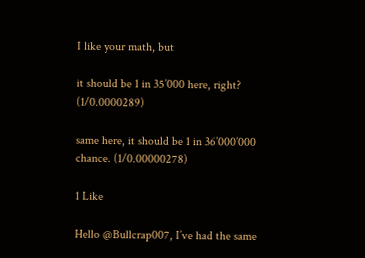I like your math, but

it should be 1 in 35’000 here, right? (1/0.0000289)

same here, it should be 1 in 36’000’000 chance. (1/0.00000278)

1 Like

Hello @Bullcrap007, I’ve had the same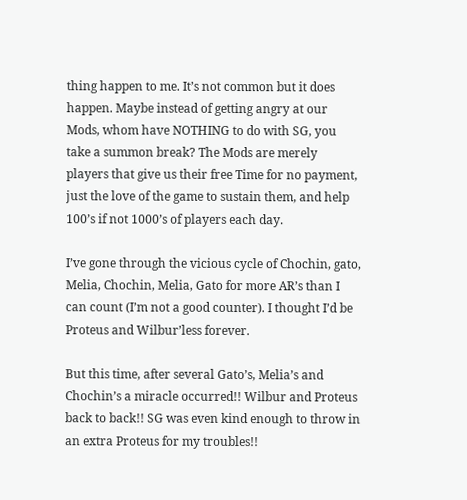thing happen to me. It’s not common but it does happen. Maybe instead of getting angry at our Mods, whom have NOTHING to do with SG, you take a summon break? The Mods are merely players that give us their free Time for no payment, just the love of the game to sustain them, and help 100’s if not 1000’s of players each day.

I’ve gone through the vicious cycle of Chochin, gato, Melia, Chochin, Melia, Gato for more AR’s than I can count (I’m not a good counter). I thought I’d be Proteus and Wilbur’less forever.

But this time, after several Gato’s, Melia’s and Chochin’s a miracle occurred!! Wilbur and Proteus back to back!! SG was even kind enough to throw in an extra Proteus for my troubles!!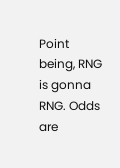Point being, RNG is gonna RNG. Odds are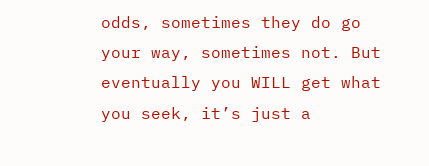odds, sometimes they do go your way, sometimes not. But eventually you WILL get what you seek, it’s just a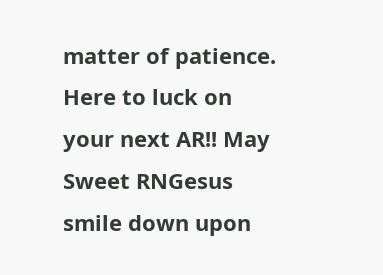matter of patience. Here to luck on your next AR!! May Sweet RNGesus smile down upon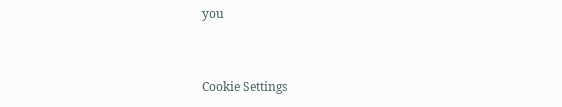you


Cookie Settings